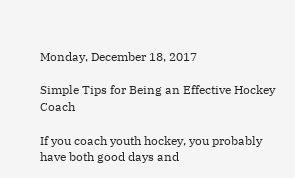Monday, December 18, 2017

Simple Tips for Being an Effective Hockey Coach

If you coach youth hockey, you probably have both good days and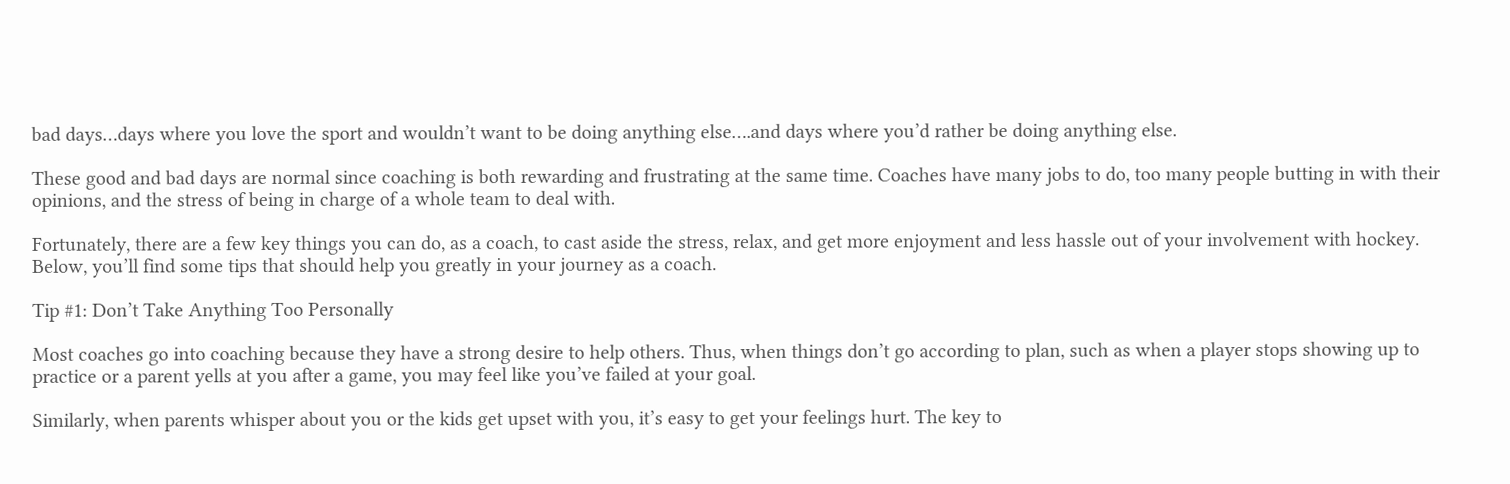bad days…days where you love the sport and wouldn’t want to be doing anything else….and days where you’d rather be doing anything else.

These good and bad days are normal since coaching is both rewarding and frustrating at the same time. Coaches have many jobs to do, too many people butting in with their opinions, and the stress of being in charge of a whole team to deal with.

Fortunately, there are a few key things you can do, as a coach, to cast aside the stress, relax, and get more enjoyment and less hassle out of your involvement with hockey. Below, you’ll find some tips that should help you greatly in your journey as a coach.

Tip #1: Don’t Take Anything Too Personally

Most coaches go into coaching because they have a strong desire to help others. Thus, when things don’t go according to plan, such as when a player stops showing up to practice or a parent yells at you after a game, you may feel like you’ve failed at your goal.

Similarly, when parents whisper about you or the kids get upset with you, it’s easy to get your feelings hurt. The key to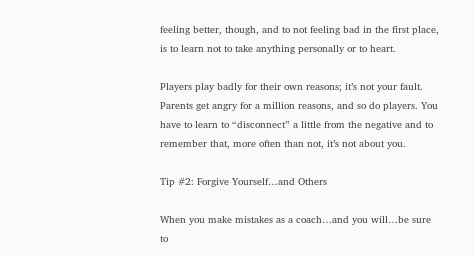feeling better, though, and to not feeling bad in the first place, is to learn not to take anything personally or to heart.

Players play badly for their own reasons; it’s not your fault. Parents get angry for a million reasons, and so do players. You have to learn to “disconnect” a little from the negative and to remember that, more often than not, it’s not about you.

Tip #2: Forgive Yourself…and Others

When you make mistakes as a coach…and you will…be sure to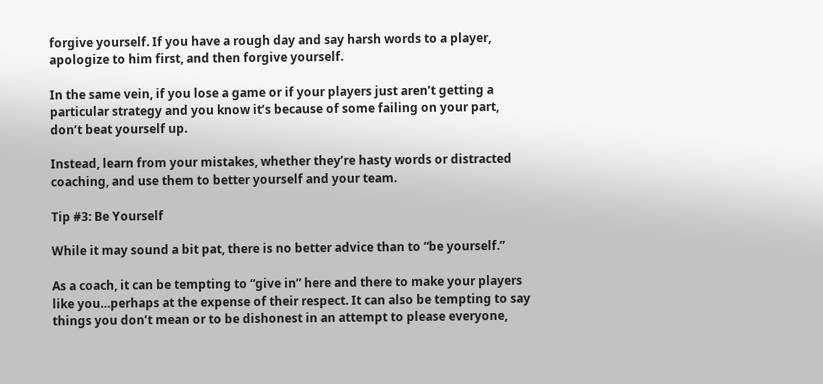forgive yourself. If you have a rough day and say harsh words to a player, apologize to him first, and then forgive yourself.

In the same vein, if you lose a game or if your players just aren’t getting a particular strategy and you know it’s because of some failing on your part, don’t beat yourself up.

Instead, learn from your mistakes, whether they’re hasty words or distracted coaching, and use them to better yourself and your team.

Tip #3: Be Yourself

While it may sound a bit pat, there is no better advice than to “be yourself.”

As a coach, it can be tempting to “give in” here and there to make your players like you…perhaps at the expense of their respect. It can also be tempting to say things you don’t mean or to be dishonest in an attempt to please everyone,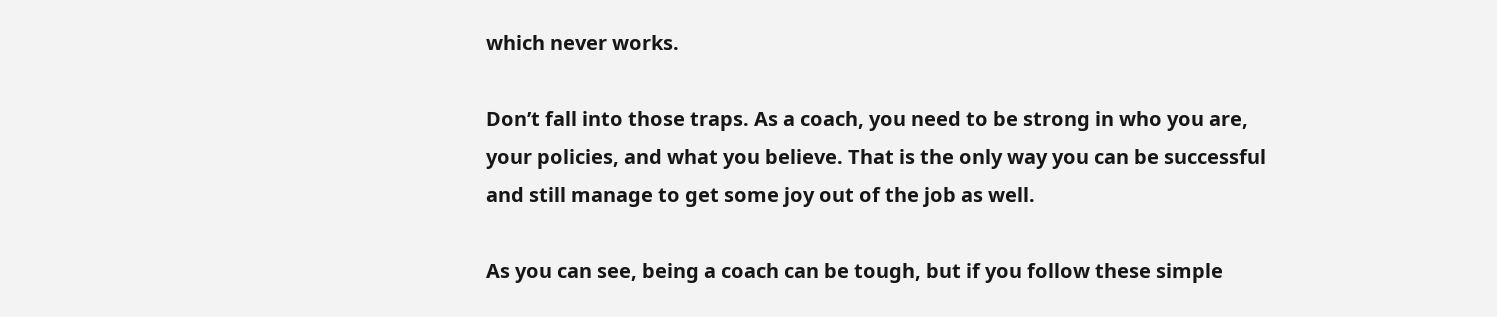which never works.

Don’t fall into those traps. As a coach, you need to be strong in who you are, your policies, and what you believe. That is the only way you can be successful and still manage to get some joy out of the job as well.

As you can see, being a coach can be tough, but if you follow these simple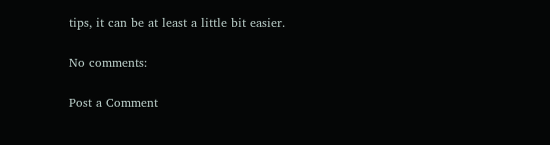tips, it can be at least a little bit easier.

No comments:

Post a Comment